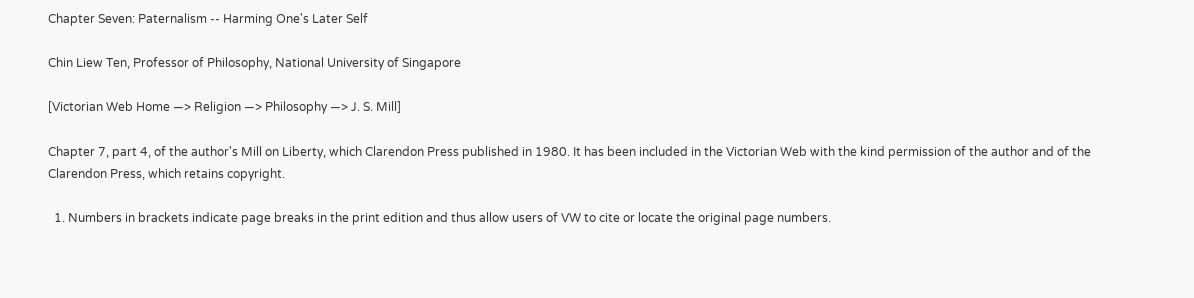Chapter Seven: Paternalism -- Harming One's Later Self

Chin Liew Ten, Professor of Philosophy, National University of Singapore

[Victorian Web Home —> Religion —> Philosophy —> J. S. Mill]

Chapter 7, part 4, of the author's Mill on Liberty, which Clarendon Press published in 1980. It has been included in the Victorian Web with the kind permission of the author and of the Clarendon Press, which retains copyright.

  1. Numbers in brackets indicate page breaks in the print edition and thus allow users of VW to cite or locate the original page numbers.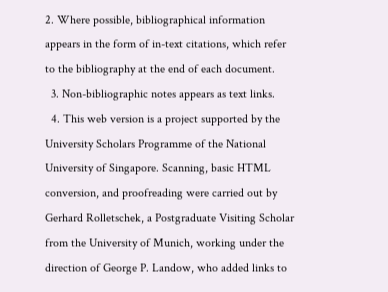2. Where possible, bibliographical information appears in the form of in-text citations, which refer to the bibliography at the end of each document.
  3. Non-bibliographic notes appears as text links.
  4. This web version is a project supported by the University Scholars Programme of the National University of Singapore. Scanning, basic HTML conversion, and proofreading were carried out by Gerhard Rolletschek, a Postgraduate Visiting Scholar from the University of Munich, working under the direction of George P. Landow, who added links to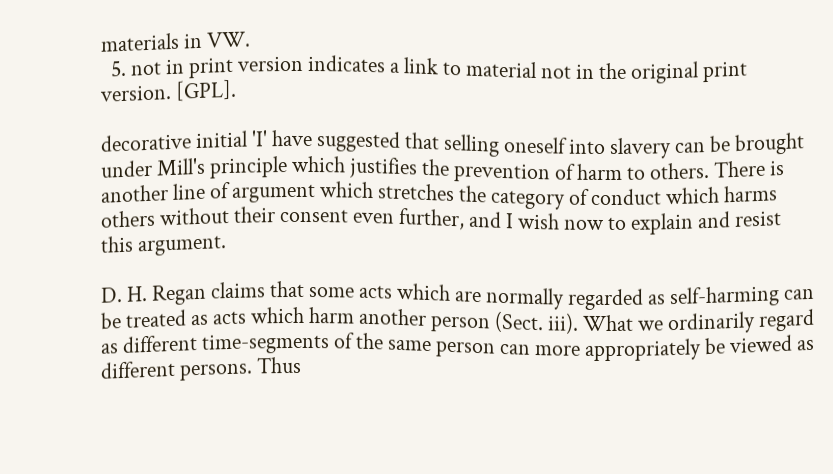materials in VW.
  5. not in print version indicates a link to material not in the original print version. [GPL].

decorative initial 'I' have suggested that selling oneself into slavery can be brought under Mill's principle which justifies the prevention of harm to others. There is another line of argument which stretches the category of conduct which harms others without their consent even further, and I wish now to explain and resist this argument.

D. H. Regan claims that some acts which are normally regarded as self-harming can be treated as acts which harm another person (Sect. iii). What we ordinarily regard as different time-segments of the same person can more appropriately be viewed as different persons. Thus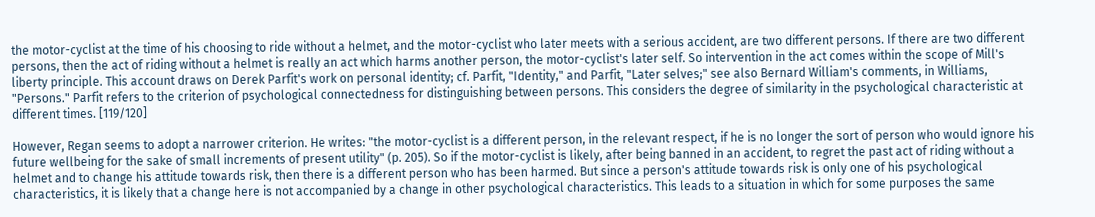the motor-cyclist at the time of his choosing to ride without a helmet, and the motor-cyclist who later meets with a serious accident, are two different persons. If there are two different persons, then the act of riding without a helmet is really an act which harms another person, the motor-cyclist's later self. So intervention in the act comes within the scope of Mill's liberty principle. This account draws on Derek Parfit's work on personal identity; cf. Parfit, "Identity," and Parfit, "Later selves;" see also Bernard William's comments, in Williams, "Persons." Parfit refers to the criterion of psychological connectedness for distinguishing between persons. This considers the degree of similarity in the psychological characteristic at different times. [119/120]

However, Regan seems to adopt a narrower criterion. He writes: "the motor-cyclist is a different person, in the relevant respect, if he is no longer the sort of person who would ignore his future wellbeing for the sake of small increments of present utility" (p. 205). So if the motor-cyclist is likely, after being banned in an accident, to regret the past act of riding without a helmet and to change his attitude towards risk, then there is a different person who has been harmed. But since a person's attitude towards risk is only one of his psychological characteristics, it is likely that a change here is not accompanied by a change in other psychological characteristics. This leads to a situation in which for some purposes the same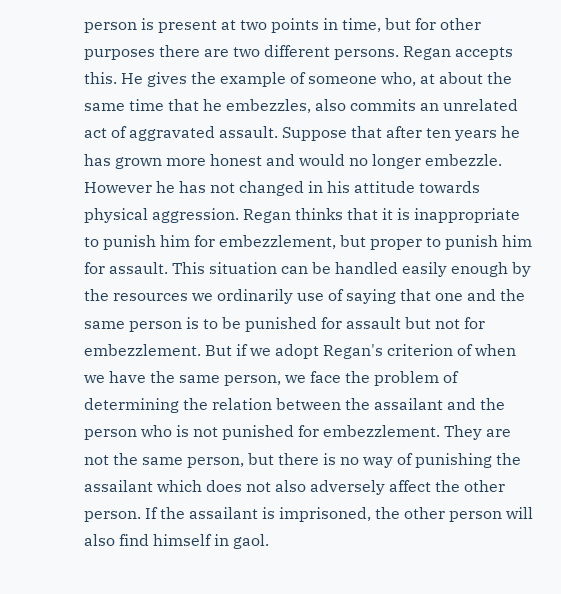person is present at two points in time, but for other purposes there are two different persons. Regan accepts this. He gives the example of someone who, at about the same time that he embezzles, also commits an unrelated act of aggravated assault. Suppose that after ten years he has grown more honest and would no longer embezzle. However he has not changed in his attitude towards physical aggression. Regan thinks that it is inappropriate to punish him for embezzlement, but proper to punish him for assault. This situation can be handled easily enough by the resources we ordinarily use of saying that one and the same person is to be punished for assault but not for embezzlement. But if we adopt Regan's criterion of when we have the same person, we face the problem of determining the relation between the assailant and the person who is not punished for embezzlement. They are not the same person, but there is no way of punishing the assailant which does not also adversely affect the other person. If the assailant is imprisoned, the other person will also find himself in gaol.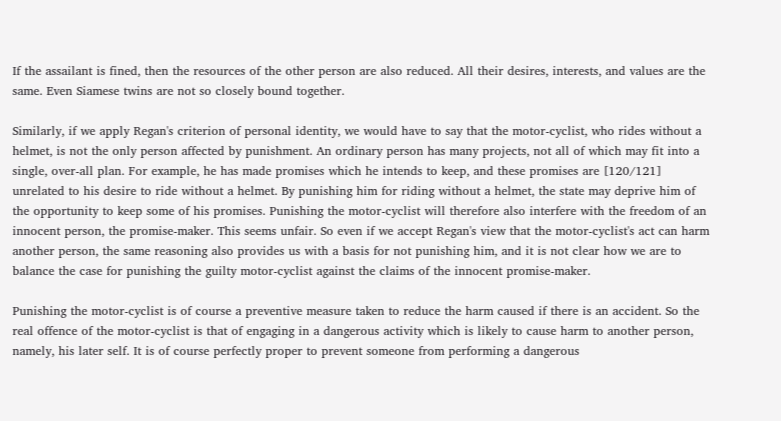If the assailant is fined, then the resources of the other person are also reduced. All their desires, interests, and values are the same. Even Siamese twins are not so closely bound together.

Similarly, if we apply Regan's criterion of personal identity, we would have to say that the motor-cyclist, who rides without a helmet, is not the only person affected by punishment. An ordinary person has many projects, not all of which may fit into a single, over-all plan. For example, he has made promises which he intends to keep, and these promises are [120/121] unrelated to his desire to ride without a helmet. By punishing him for riding without a helmet, the state may deprive him of the opportunity to keep some of his promises. Punishing the motor-cyclist will therefore also interfere with the freedom of an innocent person, the promise-maker. This seems unfair. So even if we accept Regan's view that the motor-cyclist's act can harm another person, the same reasoning also provides us with a basis for not punishing him, and it is not clear how we are to balance the case for punishing the guilty motor-cyclist against the claims of the innocent promise-maker.

Punishing the motor-cyclist is of course a preventive measure taken to reduce the harm caused if there is an accident. So the real offence of the motor-cyclist is that of engaging in a dangerous activity which is likely to cause harm to another person, namely, his later self. It is of course perfectly proper to prevent someone from performing a dangerous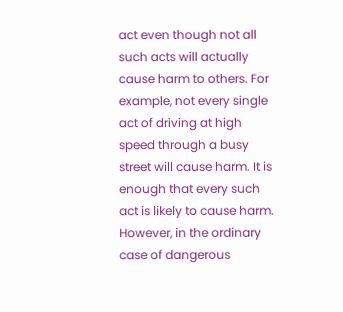act even though not all such acts will actually cause harm to others. For example, not every single act of driving at high speed through a busy street will cause harm. It is enough that every such act is likely to cause harm. However, in the ordinary case of dangerous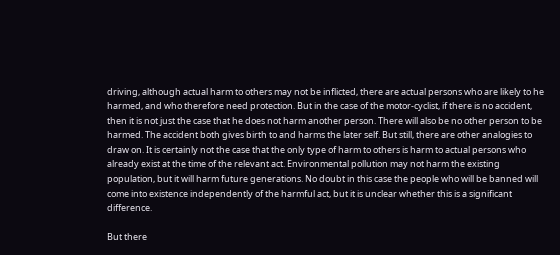driving, although actual harm to others may not be inflicted, there are actual persons who are likely to he harmed, and who therefore need protection. But in the case of the motor-cyclist, if there is no accident, then it is not just the case that he does not harm another person. There will also be no other person to be harmed. The accident both gives birth to and harms the later self. But still, there are other analogies to draw on. It is certainly not the case that the only type of harm to others is harm to actual persons who already exist at the time of the relevant act. Environmental pollution may not harm the existing population, but it will harm future generations. No doubt in this case the people who will be banned will come into existence independently of the harmful act, but it is unclear whether this is a significant difference.

But there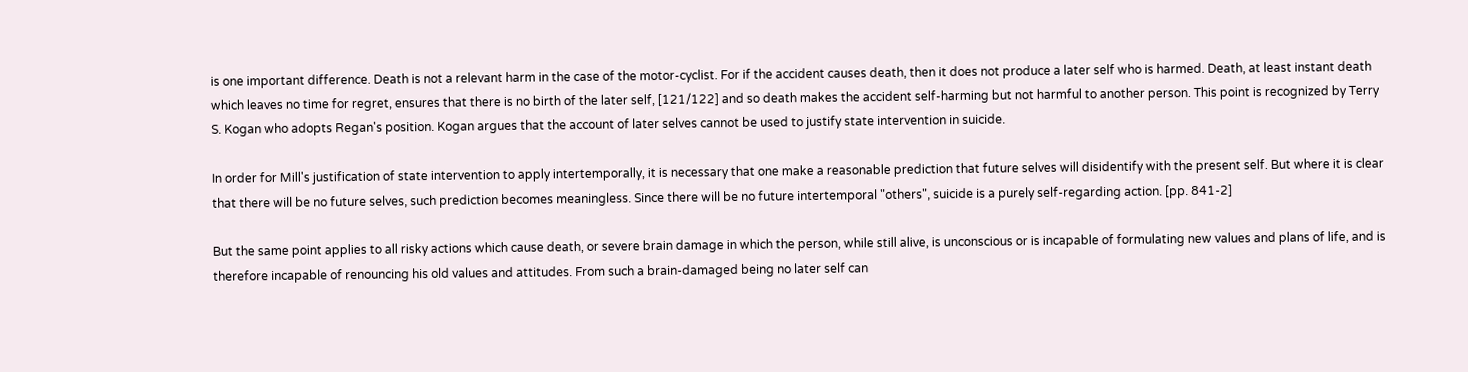is one important difference. Death is not a relevant harm in the case of the motor-cyclist. For if the accident causes death, then it does not produce a later self who is harmed. Death, at least instant death which leaves no time for regret, ensures that there is no birth of the later self, [121/122] and so death makes the accident self-harming but not harmful to another person. This point is recognized by Terry S. Kogan who adopts Regan's position. Kogan argues that the account of later selves cannot be used to justify state intervention in suicide.

In order for Mill's justification of state intervention to apply intertemporally, it is necessary that one make a reasonable prediction that future selves will disidentify with the present self. But where it is clear that there will be no future selves, such prediction becomes meaningless. Since there will be no future intertemporal "others", suicide is a purely self-regarding action. [pp. 841-2]

But the same point applies to all risky actions which cause death, or severe brain damage in which the person, while still alive, is unconscious or is incapable of formulating new values and plans of life, and is therefore incapable of renouncing his old values and attitudes. From such a brain-damaged being no later self can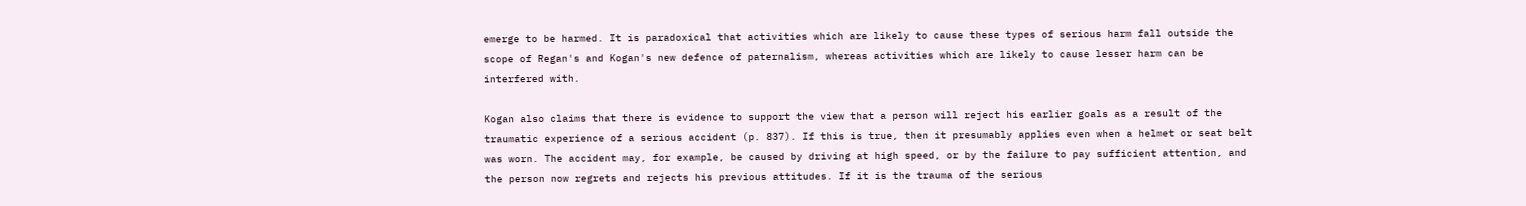emerge to be harmed. It is paradoxical that activities which are likely to cause these types of serious harm fall outside the scope of Regan's and Kogan's new defence of paternalism, whereas activities which are likely to cause lesser harm can be interfered with.

Kogan also claims that there is evidence to support the view that a person will reject his earlier goals as a result of the traumatic experience of a serious accident (p. 837). If this is true, then it presumably applies even when a helmet or seat belt was worn. The accident may, for example, be caused by driving at high speed, or by the failure to pay sufficient attention, and the person now regrets and rejects his previous attitudes. If it is the trauma of the serious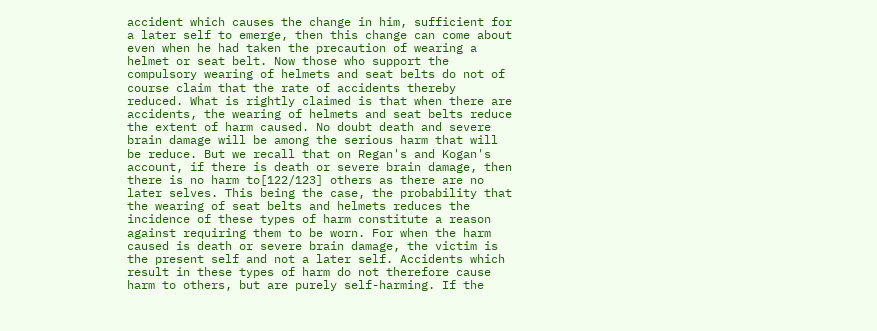accident which causes the change in him, sufficient for a later self to emerge, then this change can come about even when he had taken the precaution of wearing a helmet or seat belt. Now those who support the compulsory wearing of helmets and seat belts do not of course claim that the rate of accidents thereby reduced. What is rightly claimed is that when there are accidents, the wearing of helmets and seat belts reduce the extent of harm caused. No doubt death and severe brain damage will be among the serious harm that will be reduce. But we recall that on Regan's and Kogan's account, if there is death or severe brain damage, then there is no harm to[122/123] others as there are no later selves. This being the case, the probability that the wearing of seat belts and helmets reduces the incidence of these types of harm constitute a reason against requiring them to be worn. For when the harm caused is death or severe brain damage, the victim is the present self and not a later self. Accidents which result in these types of harm do not therefore cause harm to others, but are purely self-harming. If the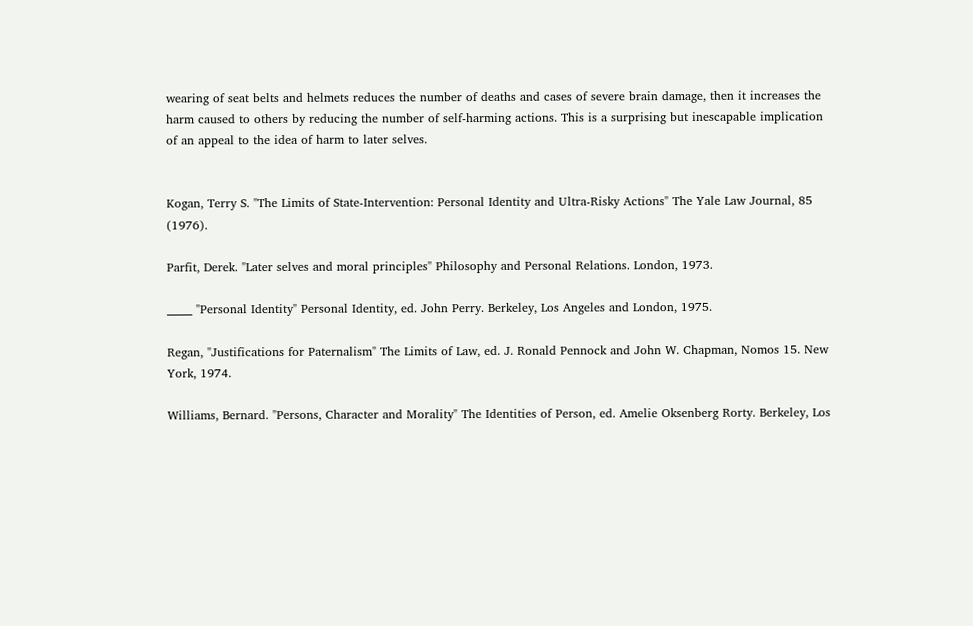wearing of seat belts and helmets reduces the number of deaths and cases of severe brain damage, then it increases the harm caused to others by reducing the number of self-harming actions. This is a surprising but inescapable implication of an appeal to the idea of harm to later selves.


Kogan, Terry S. "The Limits of State-Intervention: Personal Identity and Ultra-Risky Actions" The Yale Law Journal, 85 (1976).

Parfit, Derek. "Later selves and moral principles" Philosophy and Personal Relations. London, 1973.

_____ "Personal Identity" Personal Identity, ed. John Perry. Berkeley, Los Angeles and London, 1975.

Regan, "Justifications for Paternalism" The Limits of Law, ed. J. Ronald Pennock and John W. Chapman, Nomos 15. New York, 1974.

Williams, Bernard. "Persons, Character and Morality" The Identities of Person, ed. Amelie Oksenberg Rorty. Berkeley, Los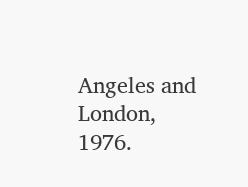Angeles and London, 1976.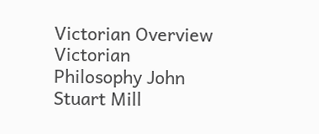Victorian Overview Victorian Philosophy John Stuart Mill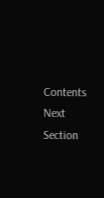Contents Next Section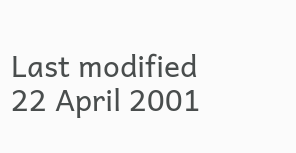Last modified 22 April 2001